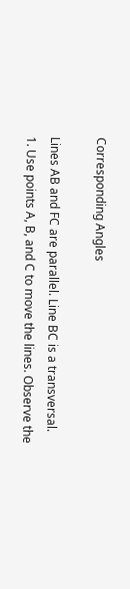Corresponding Angles

Lines AB and FC are parallel. Line BC is a transversal.
1. Use points A, B, and C to move the lines. Observe the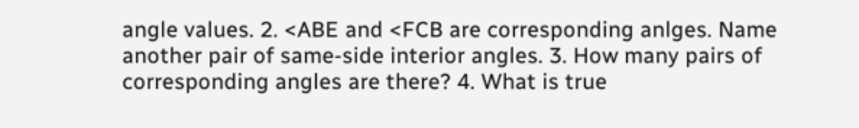angle values. 2. <ABE and <FCB are corresponding anlges. Name another pair of same-side interior angles. 3. How many pairs of corresponding angles are there? 4. What is true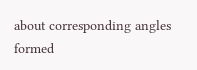about corresponding angles formed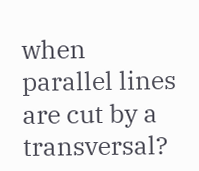when parallel lines are cut by a transversal?